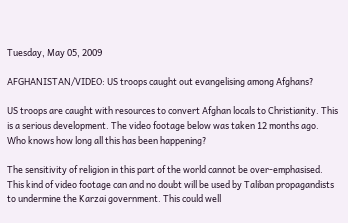Tuesday, May 05, 2009

AFGHANISTAN/VIDEO: US troops caught out evangelising among Afghans?

US troops are caught with resources to convert Afghan locals to Christianity. This is a serious development. The video footage below was taken 12 months ago. Who knows how long all this has been happening?

The sensitivity of religion in this part of the world cannot be over-emphasised. This kind of video footage can and no doubt will be used by Taliban propagandists to undermine the Karzai government. This could well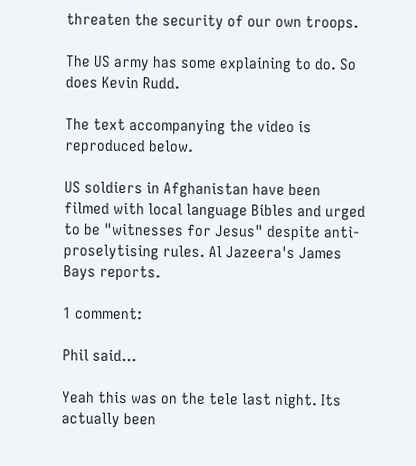threaten the security of our own troops.

The US army has some explaining to do. So does Kevin Rudd.

The text accompanying the video is reproduced below.

US soldiers in Afghanistan have been filmed with local language Bibles and urged to be "witnesses for Jesus" despite anti-proselytising rules. Al Jazeera's James Bays reports.

1 comment:

Phil said...

Yeah this was on the tele last night. Its actually been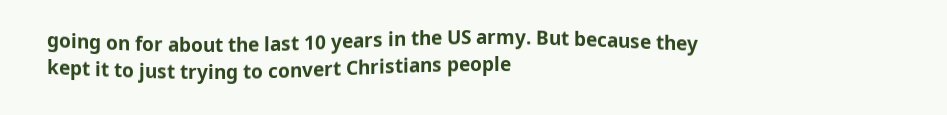going on for about the last 10 years in the US army. But because they kept it to just trying to convert Christians people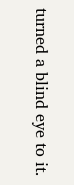turned a blind eye to it.